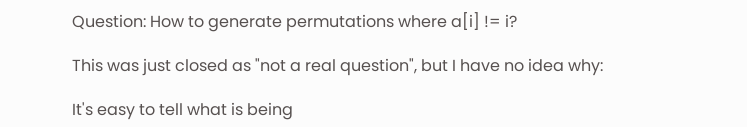Question: How to generate permutations where a[i] != i?

This was just closed as "not a real question", but I have no idea why:

It's easy to tell what is being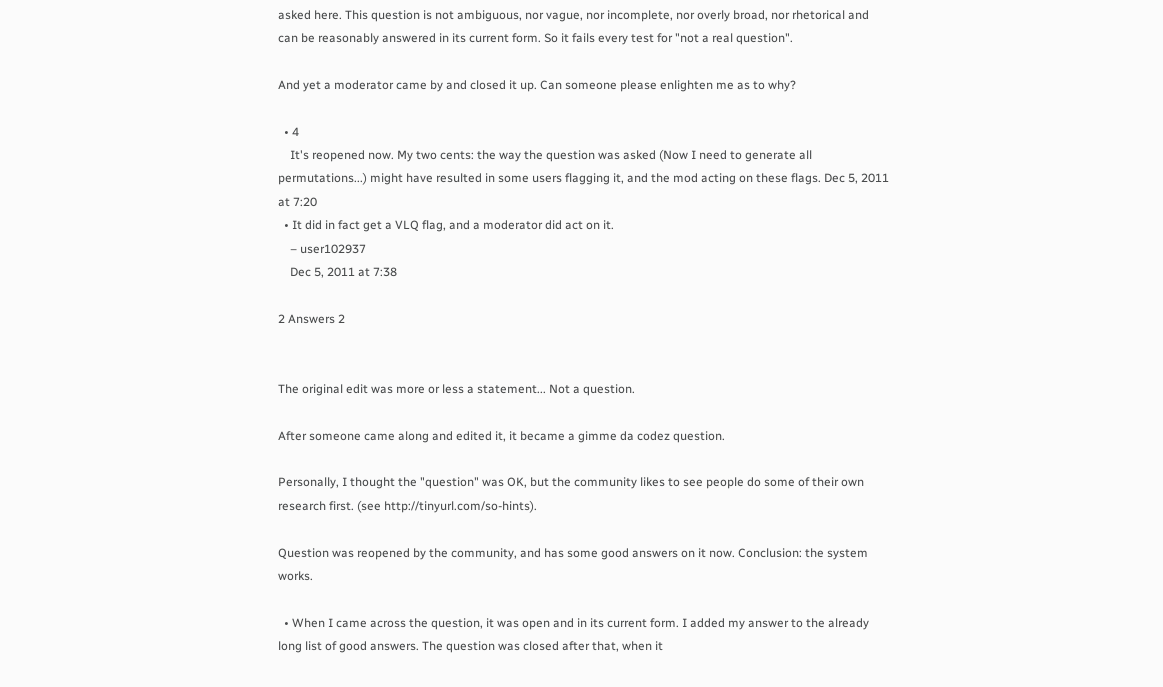asked here. This question is not ambiguous, nor vague, nor incomplete, nor overly broad, nor rhetorical and can be reasonably answered in its current form. So it fails every test for "not a real question".

And yet a moderator came by and closed it up. Can someone please enlighten me as to why?

  • 4
    It's reopened now. My two cents: the way the question was asked (Now I need to generate all permutations...) might have resulted in some users flagging it, and the mod acting on these flags. Dec 5, 2011 at 7:20
  • It did in fact get a VLQ flag, and a moderator did act on it.
    – user102937
    Dec 5, 2011 at 7:38

2 Answers 2


The original edit was more or less a statement... Not a question.

After someone came along and edited it, it became a gimme da codez question.

Personally, I thought the "question" was OK, but the community likes to see people do some of their own research first. (see http://tinyurl.com/so-hints).

Question was reopened by the community, and has some good answers on it now. Conclusion: the system works.

  • When I came across the question, it was open and in its current form. I added my answer to the already long list of good answers. The question was closed after that, when it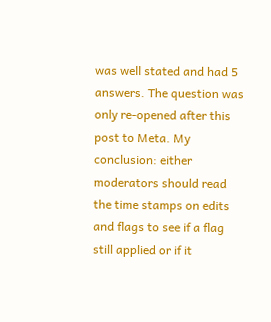was well stated and had 5 answers. The question was only re-opened after this post to Meta. My conclusion: either moderators should read the time stamps on edits and flags to see if a flag still applied or if it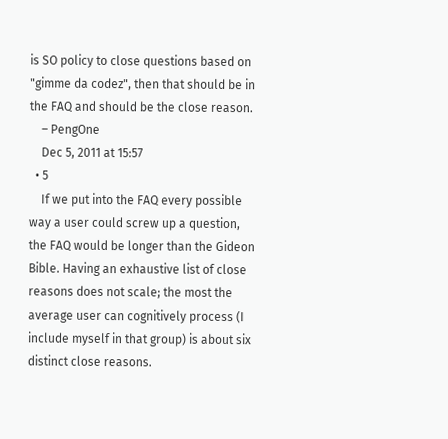is SO policy to close questions based on "gimme da codez", then that should be in the FAQ and should be the close reason.
    – PengOne
    Dec 5, 2011 at 15:57
  • 5
    If we put into the FAQ every possible way a user could screw up a question, the FAQ would be longer than the Gideon Bible. Having an exhaustive list of close reasons does not scale; the most the average user can cognitively process (I include myself in that group) is about six distinct close reasons.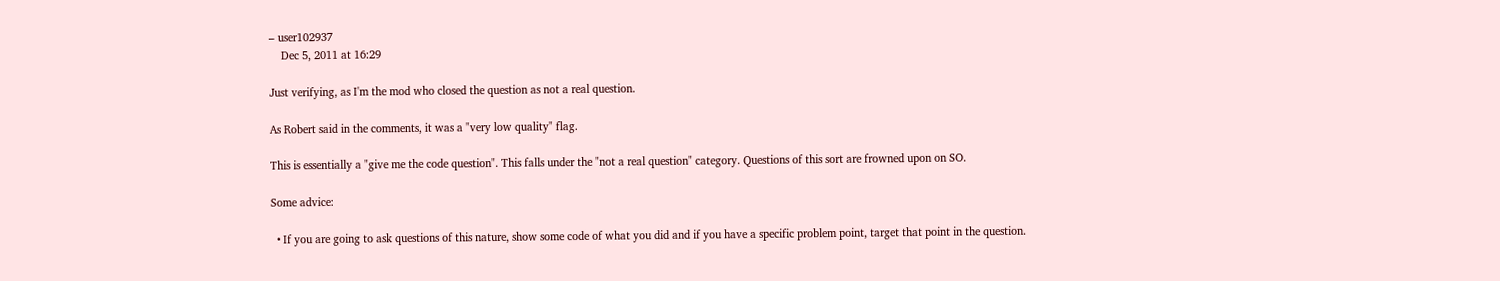– user102937
    Dec 5, 2011 at 16:29

Just verifying, as I'm the mod who closed the question as not a real question.

As Robert said in the comments, it was a "very low quality" flag.

This is essentially a "give me the code question". This falls under the "not a real question" category. Questions of this sort are frowned upon on SO.

Some advice:

  • If you are going to ask questions of this nature, show some code of what you did and if you have a specific problem point, target that point in the question.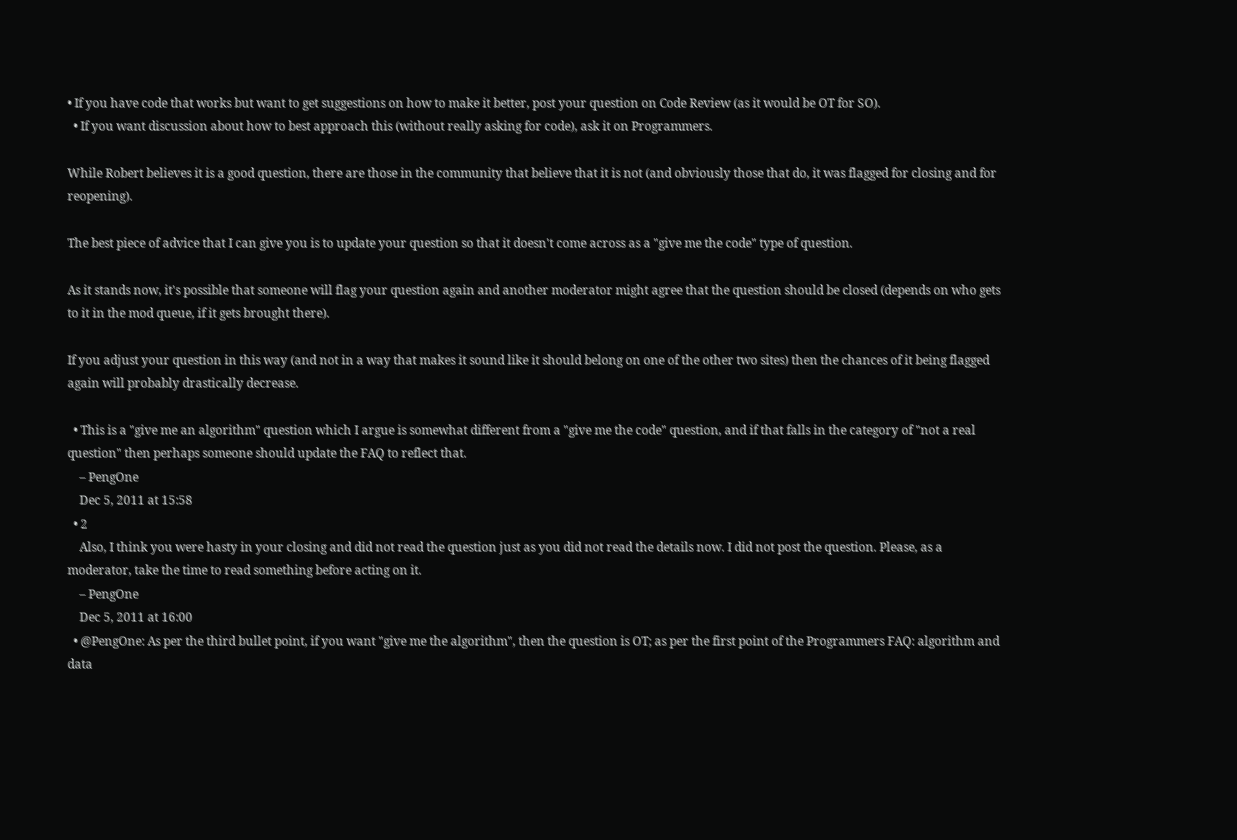• If you have code that works but want to get suggestions on how to make it better, post your question on Code Review (as it would be OT for SO).
  • If you want discussion about how to best approach this (without really asking for code), ask it on Programmers.

While Robert believes it is a good question, there are those in the community that believe that it is not (and obviously those that do, it was flagged for closing and for reopening).

The best piece of advice that I can give you is to update your question so that it doesn't come across as a "give me the code" type of question.

As it stands now, it's possible that someone will flag your question again and another moderator might agree that the question should be closed (depends on who gets to it in the mod queue, if it gets brought there).

If you adjust your question in this way (and not in a way that makes it sound like it should belong on one of the other two sites) then the chances of it being flagged again will probably drastically decrease.

  • This is a "give me an algorithm" question which I argue is somewhat different from a "give me the code" question, and if that falls in the category of "not a real question" then perhaps someone should update the FAQ to reflect that.
    – PengOne
    Dec 5, 2011 at 15:58
  • 2
    Also, I think you were hasty in your closing and did not read the question just as you did not read the details now. I did not post the question. Please, as a moderator, take the time to read something before acting on it.
    – PengOne
    Dec 5, 2011 at 16:00
  • @PengOne: As per the third bullet point, if you want "give me the algorithm", then the question is OT; as per the first point of the Programmers FAQ: algorithm and data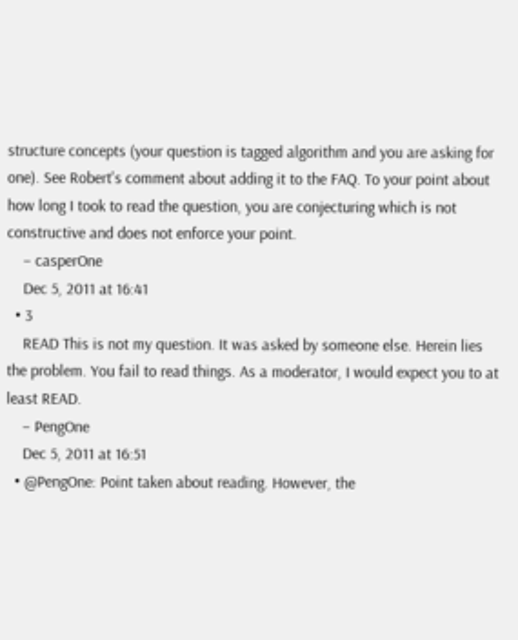structure concepts (your question is tagged algorithm and you are asking for one). See Robert's comment about adding it to the FAQ. To your point about how long I took to read the question, you are conjecturing which is not constructive and does not enforce your point.
    – casperOne
    Dec 5, 2011 at 16:41
  • 3
    READ This is not my question. It was asked by someone else. Herein lies the problem. You fail to read things. As a moderator, I would expect you to at least READ.
    – PengOne
    Dec 5, 2011 at 16:51
  • @PengOne: Point taken about reading. However, the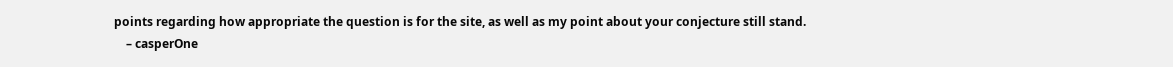points regarding how appropriate the question is for the site, as well as my point about your conjecture still stand.
    – casperOne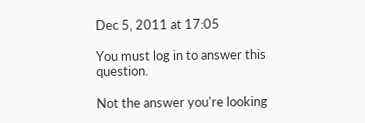Dec 5, 2011 at 17:05

You must log in to answer this question.

Not the answer you're looking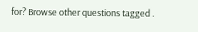for? Browse other questions tagged .